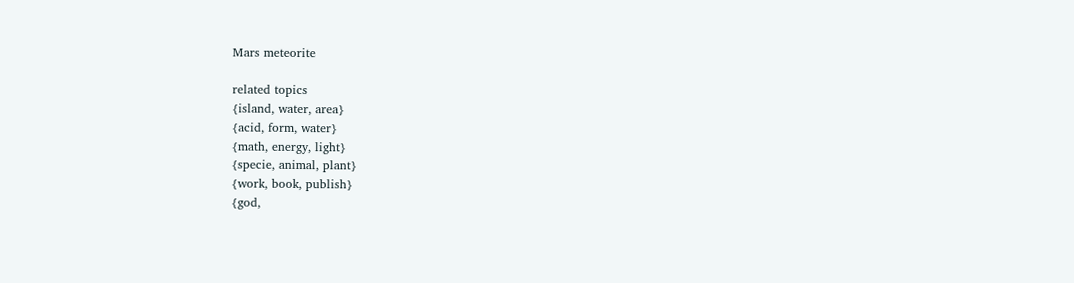Mars meteorite

related topics
{island, water, area}
{acid, form, water}
{math, energy, light}
{specie, animal, plant}
{work, book, publish}
{god,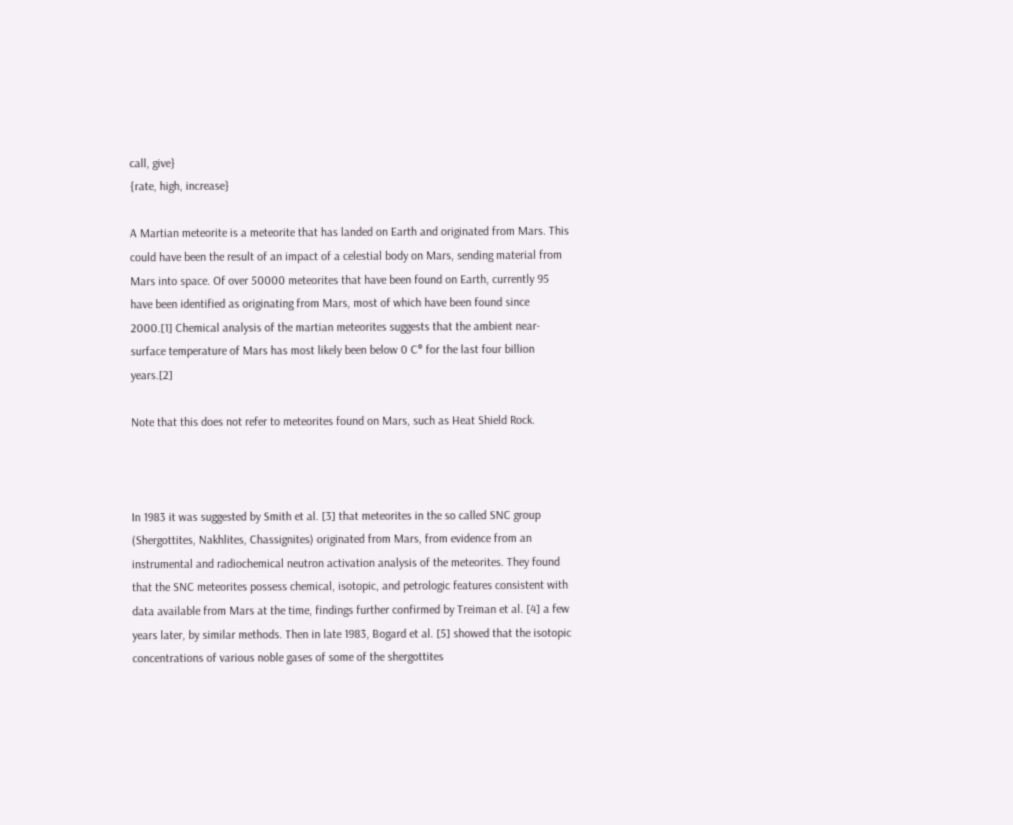call, give}
{rate, high, increase}

A Martian meteorite is a meteorite that has landed on Earth and originated from Mars. This could have been the result of an impact of a celestial body on Mars, sending material from Mars into space. Of over 50000 meteorites that have been found on Earth, currently 95 have been identified as originating from Mars, most of which have been found since 2000.[1] Chemical analysis of the martian meteorites suggests that the ambient near-surface temperature of Mars has most likely been below 0 C° for the last four billion years.[2]

Note that this does not refer to meteorites found on Mars, such as Heat Shield Rock.



In 1983 it was suggested by Smith et al. [3] that meteorites in the so called SNC group (Shergottites, Nakhlites, Chassignites) originated from Mars, from evidence from an instrumental and radiochemical neutron activation analysis of the meteorites. They found that the SNC meteorites possess chemical, isotopic, and petrologic features consistent with data available from Mars at the time, findings further confirmed by Treiman et al. [4] a few years later, by similar methods. Then in late 1983, Bogard et al. [5] showed that the isotopic concentrations of various noble gases of some of the shergottites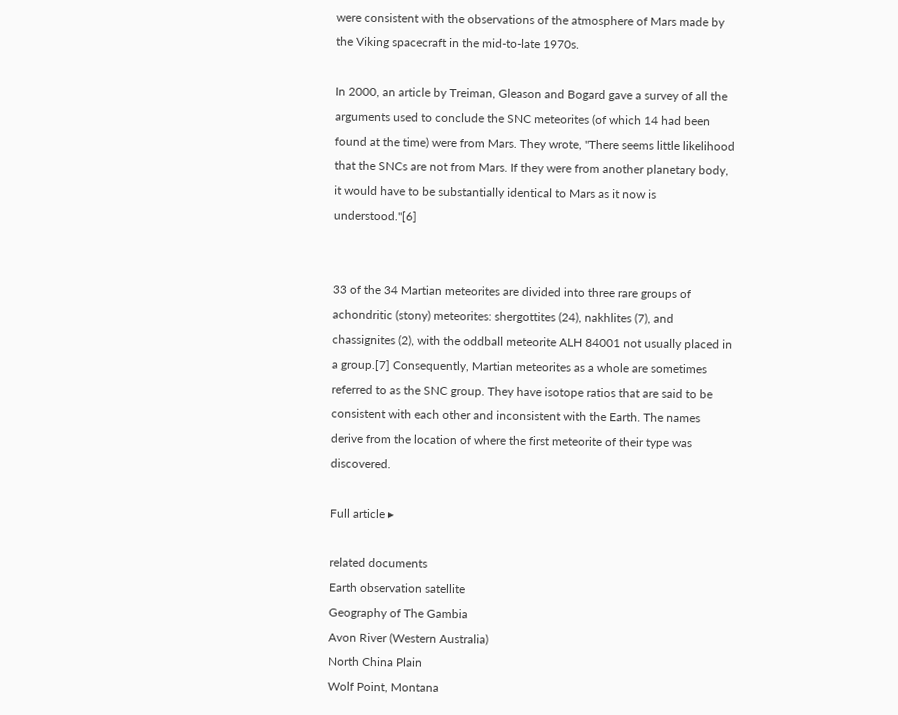were consistent with the observations of the atmosphere of Mars made by the Viking spacecraft in the mid-to-late 1970s.

In 2000, an article by Treiman, Gleason and Bogard gave a survey of all the arguments used to conclude the SNC meteorites (of which 14 had been found at the time) were from Mars. They wrote, "There seems little likelihood that the SNCs are not from Mars. If they were from another planetary body, it would have to be substantially identical to Mars as it now is understood."[6]


33 of the 34 Martian meteorites are divided into three rare groups of achondritic (stony) meteorites: shergottites (24), nakhlites (7), and chassignites (2), with the oddball meteorite ALH 84001 not usually placed in a group.[7] Consequently, Martian meteorites as a whole are sometimes referred to as the SNC group. They have isotope ratios that are said to be consistent with each other and inconsistent with the Earth. The names derive from the location of where the first meteorite of their type was discovered.

Full article ▸

related documents
Earth observation satellite
Geography of The Gambia
Avon River (Western Australia)
North China Plain
Wolf Point, Montana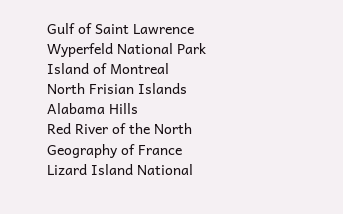Gulf of Saint Lawrence
Wyperfeld National Park
Island of Montreal
North Frisian Islands
Alabama Hills
Red River of the North
Geography of France
Lizard Island National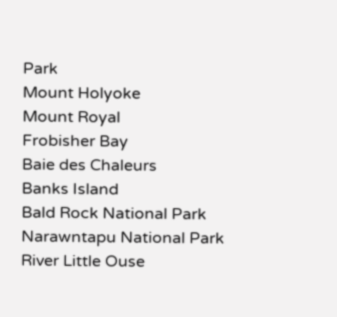Park
Mount Holyoke
Mount Royal
Frobisher Bay
Baie des Chaleurs
Banks Island
Bald Rock National Park
Narawntapu National Park
River Little Ouse